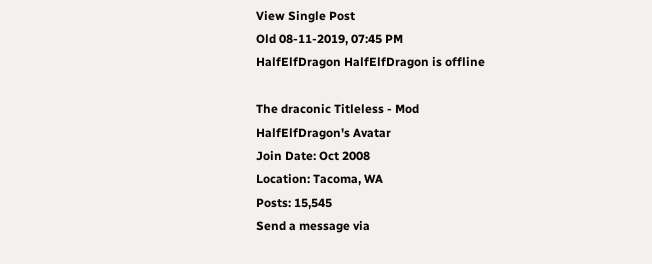View Single Post
Old 08-11-2019, 07:45 PM
HalfElfDragon HalfElfDragon is offline

The draconic Titleless - Mod
HalfElfDragon's Avatar
Join Date: Oct 2008
Location: Tacoma, WA
Posts: 15,545
Send a message via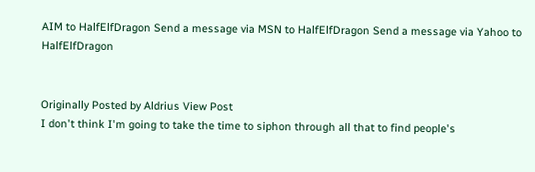AIM to HalfElfDragon Send a message via MSN to HalfElfDragon Send a message via Yahoo to HalfElfDragon


Originally Posted by Aldrius View Post
I don't think I'm going to take the time to siphon through all that to find people's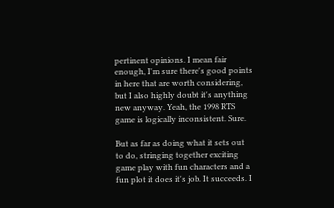pertinent opinions. I mean fair enough, I'm sure there's good points in here that are worth considering, but I also highly doubt it's anything new anyway. Yeah, the 1998 RTS game is logically inconsistent. Sure.

But as far as doing what it sets out to do, stringing together exciting game play with fun characters and a fun plot it does it's job. It succeeds. I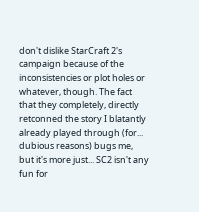don't dislike StarCraft 2's campaign because of the inconsistencies or plot holes or whatever, though. The fact that they completely, directly retconned the story I blatantly already played through (for... dubious reasons) bugs me, but it's more just... SC2 isn't any fun for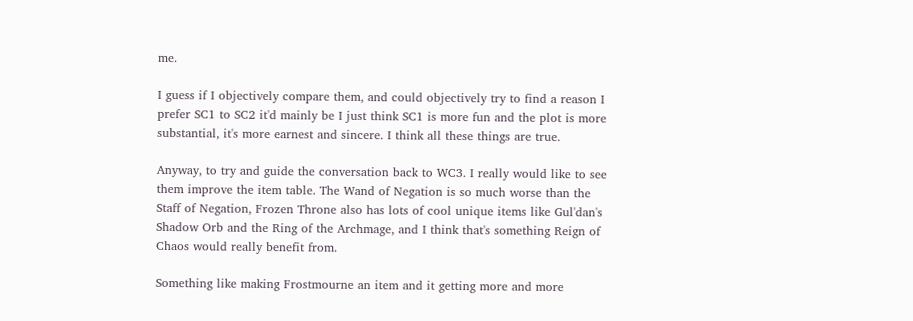me.

I guess if I objectively compare them, and could objectively try to find a reason I prefer SC1 to SC2 it'd mainly be I just think SC1 is more fun and the plot is more substantial, it's more earnest and sincere. I think all these things are true.

Anyway, to try and guide the conversation back to WC3. I really would like to see them improve the item table. The Wand of Negation is so much worse than the Staff of Negation, Frozen Throne also has lots of cool unique items like Gul'dan's Shadow Orb and the Ring of the Archmage, and I think that's something Reign of Chaos would really benefit from.

Something like making Frostmourne an item and it getting more and more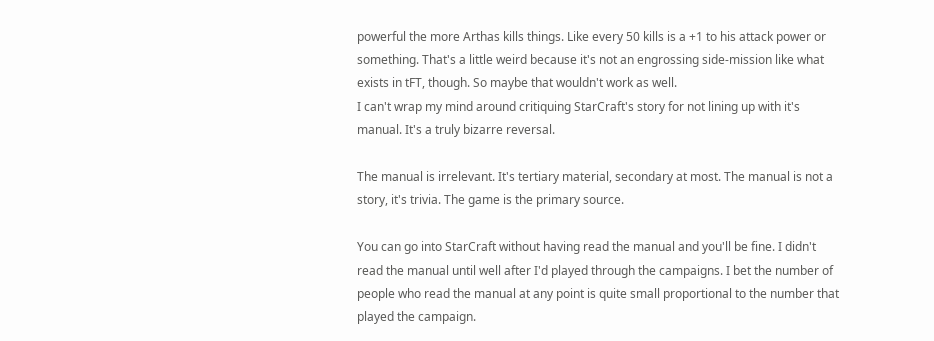powerful the more Arthas kills things. Like every 50 kills is a +1 to his attack power or something. That's a little weird because it's not an engrossing side-mission like what exists in tFT, though. So maybe that wouldn't work as well.
I can't wrap my mind around critiquing StarCraft's story for not lining up with it's manual. It's a truly bizarre reversal.

The manual is irrelevant. It's tertiary material, secondary at most. The manual is not a story, it's trivia. The game is the primary source.

You can go into StarCraft without having read the manual and you'll be fine. I didn't read the manual until well after I'd played through the campaigns. I bet the number of people who read the manual at any point is quite small proportional to the number that played the campaign.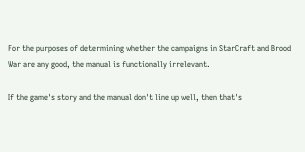For the purposes of determining whether the campaigns in StarCraft and Brood War are any good, the manual is functionally irrelevant.

If the game's story and the manual don't line up well, then that's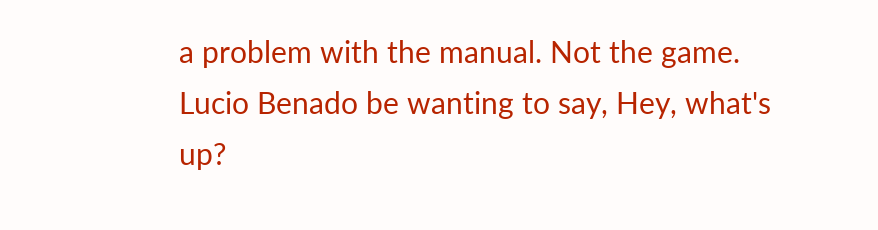a problem with the manual. Not the game.
Lucio Benado be wanting to say, Hey, what's up?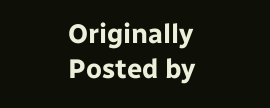Originally Posted by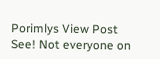Porimlys View Post
See! Not everyone on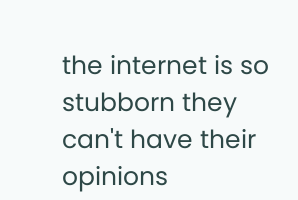the internet is so stubborn they can't have their opinions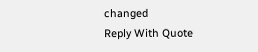changed
Reply With Quote